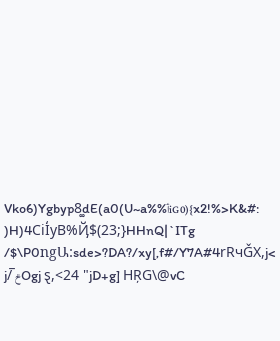Vko6)Ygbyp8͚dE(a0(U~a%%ٲiG0){x2!%>K&#: )H)4CiI̒yB%Ҋ$(23;}HHnQ|`ITg /$\P0ngԱ:sde>?DA?/xy[,f#/Y7A#4rRчǦX,j< j/̅ ݗOgj ȿ,<24 "jD+g] HŖG\@vC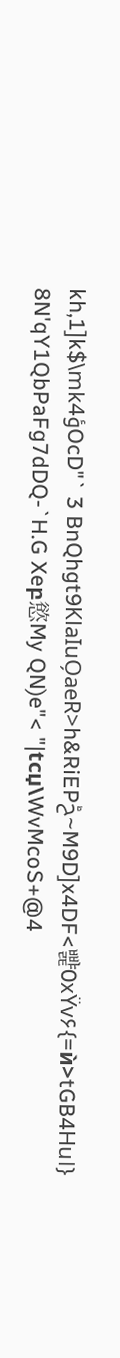kh,1]k$\mkؤ4OcD"` 3 BnQhgt9KlaIuO̗aeR>h&RiEPݲ~M9D]x4DF<뺥0xŸv۶{=ѝ>tGB4Huǀ} 8N'qY1QbPaFg7dDQ-`H.G Xeբ慾My QN)e"< "|tcџ\WvMcoS+@4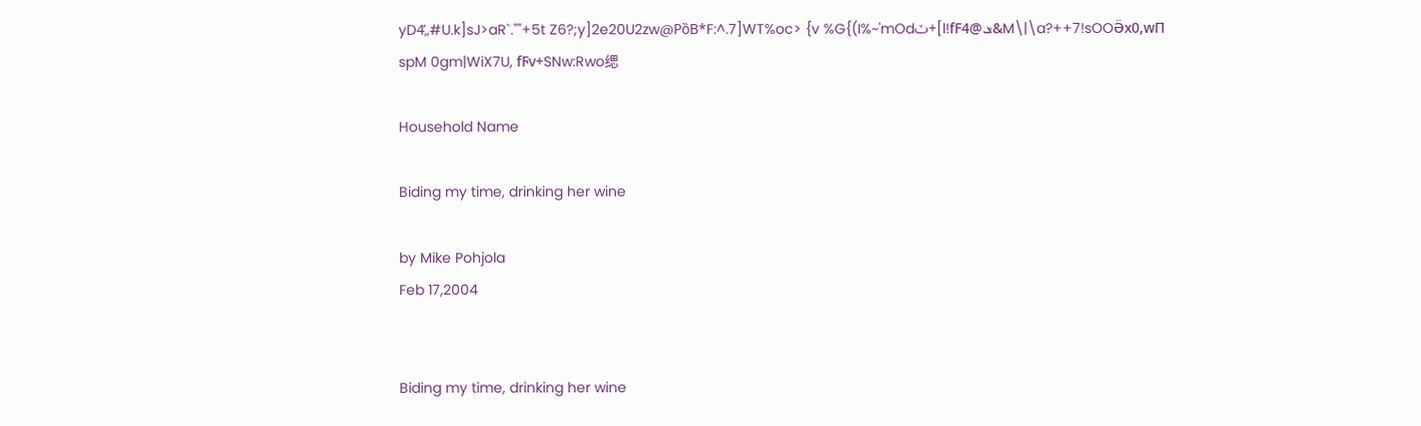yD4̕„#U.k]sJ>aR`.""+5t Z6?;y]2e20U2zw@PȍB*F:^.7]WT%oc> {v %G{(I%~'mOdݖ+[l!fFݏ@4&M\|\a?++7!sOOӚх0,wП spM 0gm|WiX7U, fϜv+SNw:Rwo缌

Household Name

Biding my time, drinking her wine

by Mike Pohjola
Feb 17,2004


Biding my time, drinking her wine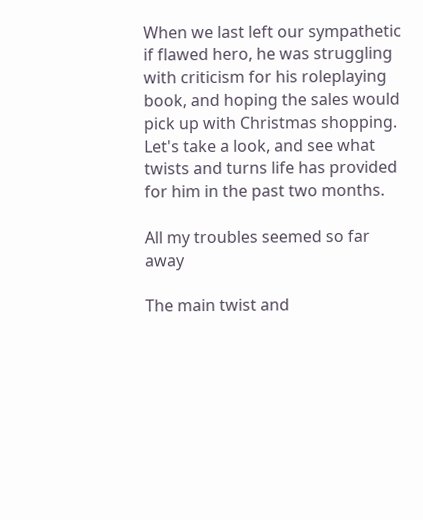When we last left our sympathetic if flawed hero, he was struggling with criticism for his roleplaying book, and hoping the sales would pick up with Christmas shopping. Let's take a look, and see what twists and turns life has provided for him in the past two months.

All my troubles seemed so far away

The main twist and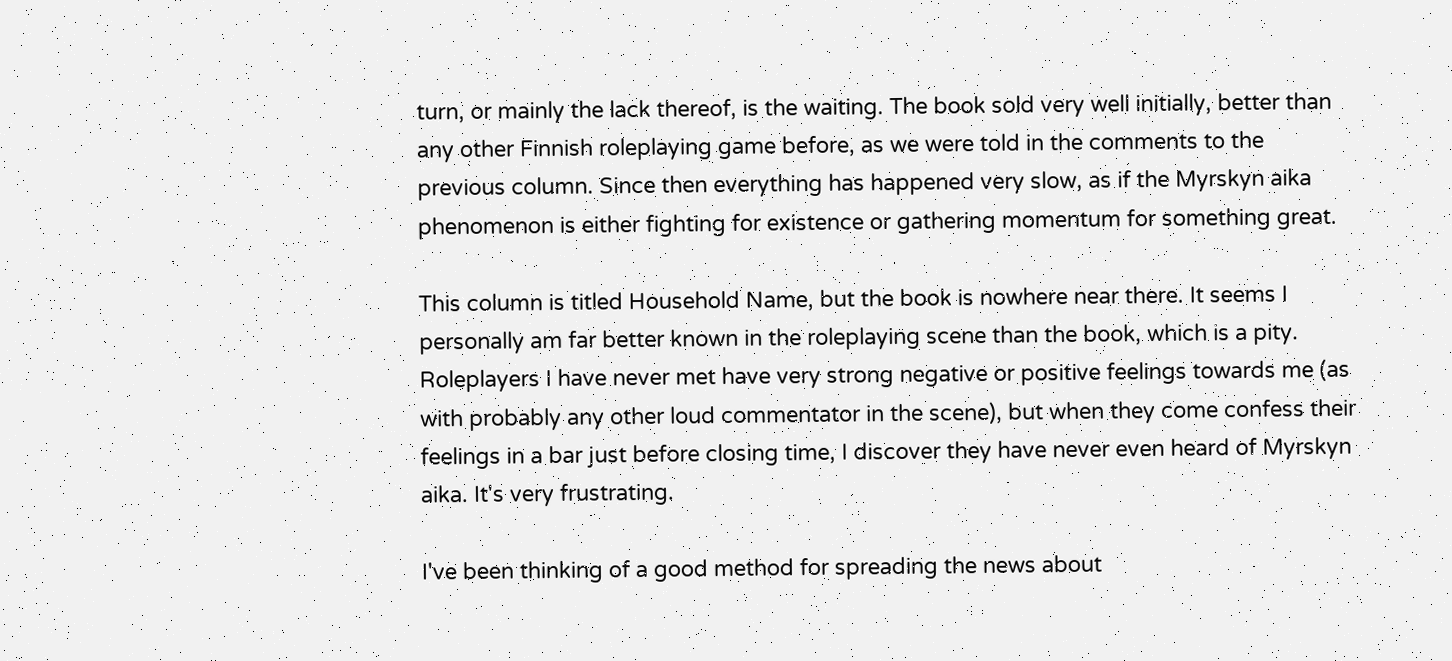turn, or mainly the lack thereof, is the waiting. The book sold very well initially, better than any other Finnish roleplaying game before, as we were told in the comments to the previous column. Since then everything has happened very slow, as if the Myrskyn aika phenomenon is either fighting for existence or gathering momentum for something great.

This column is titled Household Name, but the book is nowhere near there. It seems I personally am far better known in the roleplaying scene than the book, which is a pity. Roleplayers I have never met have very strong negative or positive feelings towards me (as with probably any other loud commentator in the scene), but when they come confess their feelings in a bar just before closing time, I discover they have never even heard of Myrskyn aika. It's very frustrating.

I've been thinking of a good method for spreading the news about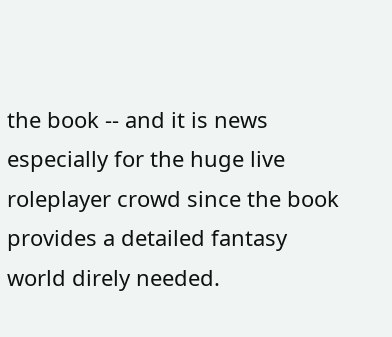the book -- and it is news especially for the huge live roleplayer crowd since the book provides a detailed fantasy world direly needed.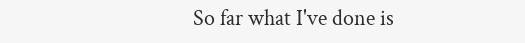So far what I've done is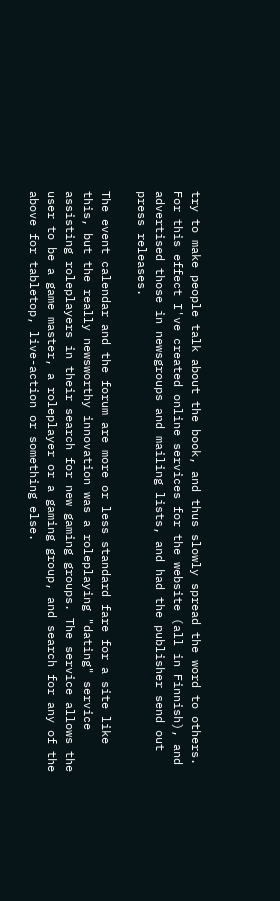try to make people talk about the book, and thus slowly spread the word to others. For this effect I've created online services for the website (all in Finnish), and advertised those in newsgroups and mailing lists, and had the publisher send out press releases.

The event calendar and the forum are more or less standard fare for a site like this, but the really newsworthy innovation was a roleplaying "dating" service assisting roleplayers in their search for new gaming groups. The service allows the user to be a game master, a roleplayer or a gaming group, and search for any of the above for tabletop, live-action or something else.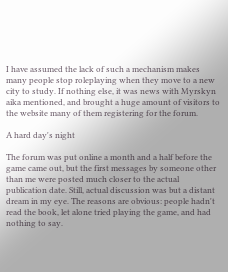I have assumed the lack of such a mechanism makes many people stop roleplaying when they move to a new city to study. If nothing else, it was news with Myrskyn aika mentioned, and brought a huge amount of visitors to the website many of them registering for the forum.

A hard day's night

The forum was put online a month and a half before the game came out, but the first messages by someone other than me were posted much closer to the actual publication date. Still, actual discussion was but a distant dream in my eye. The reasons are obvious: people hadn't read the book, let alone tried playing the game, and had nothing to say.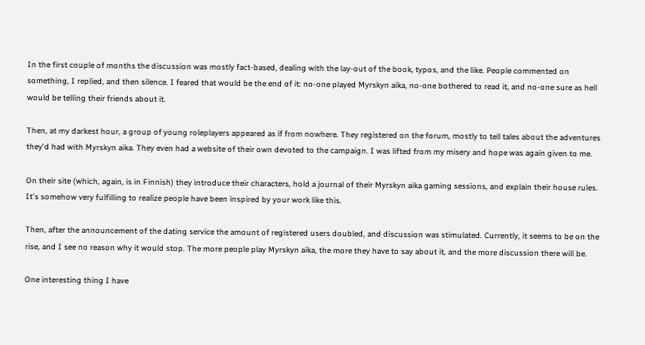In the first couple of months the discussion was mostly fact-based, dealing with the lay-out of the book, typos, and the like. People commented on something, I replied, and then silence. I feared that would be the end of it: no-one played Myrskyn aika, no-one bothered to read it, and no-one sure as hell would be telling their friends about it.

Then, at my darkest hour, a group of young roleplayers appeared as if from nowhere. They registered on the forum, mostly to tell tales about the adventures they'd had with Myrskyn aika. They even had a website of their own devoted to the campaign. I was lifted from my misery and hope was again given to me.

On their site (which, again, is in Finnish) they introduce their characters, hold a journal of their Myrskyn aika gaming sessions, and explain their house rules. It's somehow very fulfilling to realize people have been inspired by your work like this.

Then, after the announcement of the dating service the amount of registered users doubled, and discussion was stimulated. Currently, it seems to be on the rise, and I see no reason why it would stop. The more people play Myrskyn aika, the more they have to say about it, and the more discussion there will be.

One interesting thing I have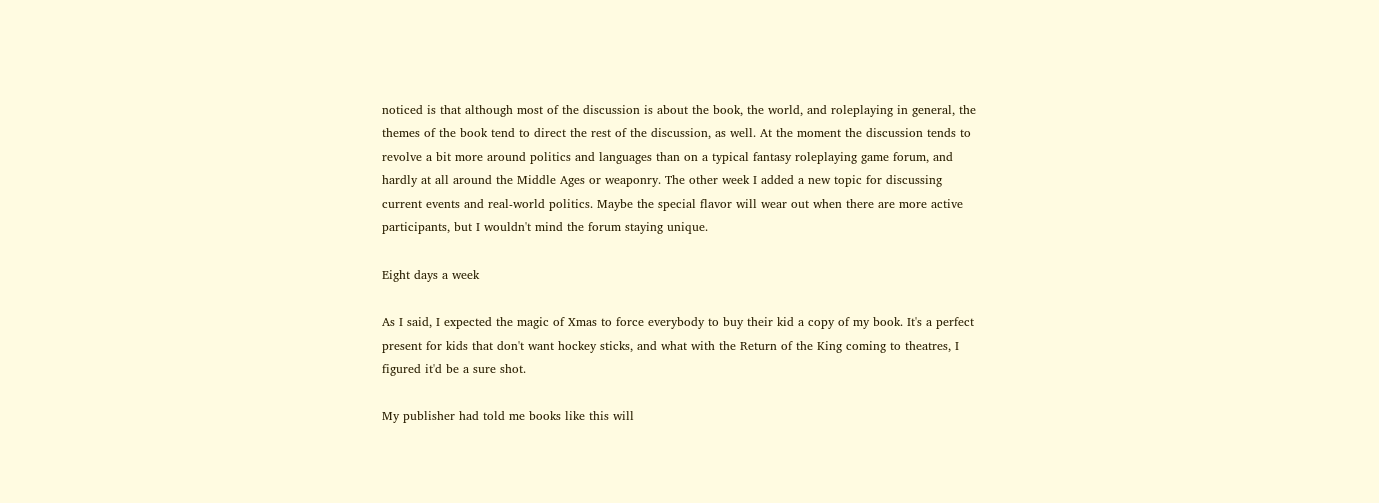noticed is that although most of the discussion is about the book, the world, and roleplaying in general, the themes of the book tend to direct the rest of the discussion, as well. At the moment the discussion tends to revolve a bit more around politics and languages than on a typical fantasy roleplaying game forum, and hardly at all around the Middle Ages or weaponry. The other week I added a new topic for discussing current events and real-world politics. Maybe the special flavor will wear out when there are more active participants, but I wouldn't mind the forum staying unique.

Eight days a week

As I said, I expected the magic of Xmas to force everybody to buy their kid a copy of my book. It's a perfect present for kids that don't want hockey sticks, and what with the Return of the King coming to theatres, I figured it'd be a sure shot.

My publisher had told me books like this will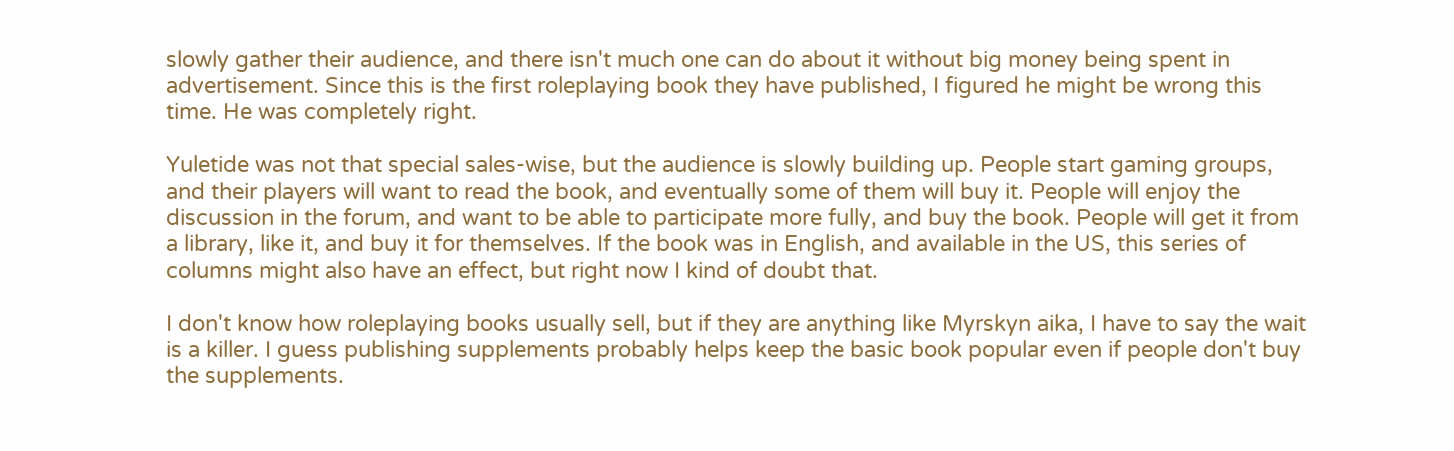slowly gather their audience, and there isn't much one can do about it without big money being spent in advertisement. Since this is the first roleplaying book they have published, I figured he might be wrong this time. He was completely right.

Yuletide was not that special sales-wise, but the audience is slowly building up. People start gaming groups, and their players will want to read the book, and eventually some of them will buy it. People will enjoy the discussion in the forum, and want to be able to participate more fully, and buy the book. People will get it from a library, like it, and buy it for themselves. If the book was in English, and available in the US, this series of columns might also have an effect, but right now I kind of doubt that.

I don't know how roleplaying books usually sell, but if they are anything like Myrskyn aika, I have to say the wait is a killer. I guess publishing supplements probably helps keep the basic book popular even if people don't buy the supplements.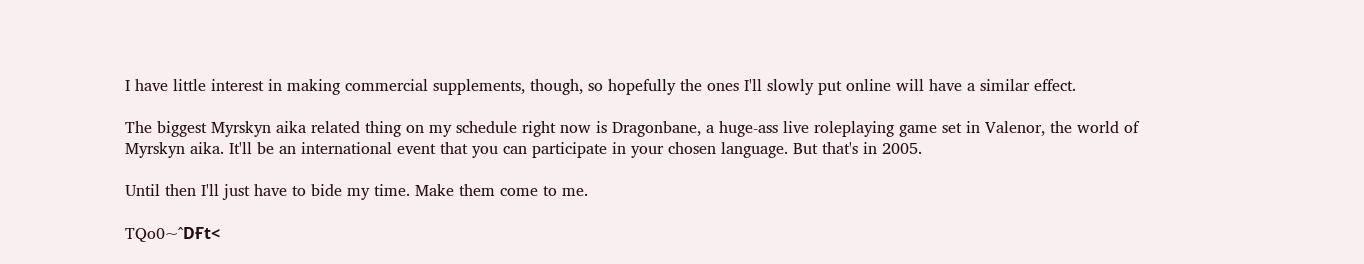I have little interest in making commercial supplements, though, so hopefully the ones I'll slowly put online will have a similar effect.

The biggest Myrskyn aika related thing on my schedule right now is Dragonbane, a huge-ass live roleplaying game set in Valenor, the world of Myrskyn aika. It'll be an international event that you can participate in your chosen language. But that's in 2005.

Until then I'll just have to bide my time. Make them come to me.

TQo0~^DҒt<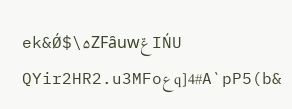ek&Ǿ$\۵ZFȃuwݝIŃU QYir2HR2.u3MFoعq]4#A`pP5(b&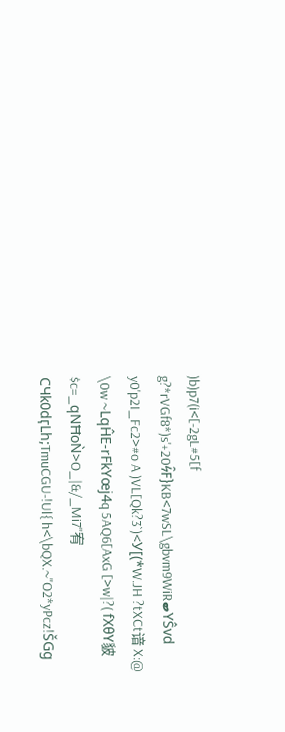)b)p7(i<[-2gL#5[f g?*rVGf8*)s'+20ϟ̑F}KB<7wSL\gbvm9WiRބYŜvd y0'p2I_Fc2>#o A )VL[Qk?3`)<У[(*W.JH ?tXCt谙 X:@ \0w ~LqĤE-rFkYœj4q 5AQ6[AxG [>w|?( fХθY䝛$c=_qNĦoǸ>O_|&/_Mi7"宥CЧk0dӷLh;TmuCGU-!Ul{ h<\bQX.~"O2*yPcz!ŠGg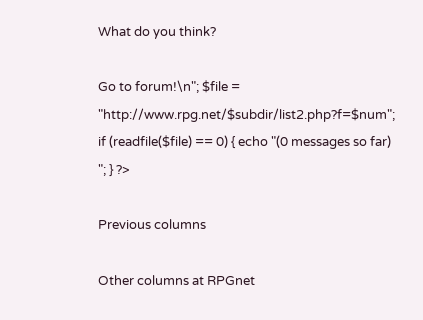What do you think?

Go to forum!\n"; $file = "http://www.rpg.net/$subdir/list2.php?f=$num"; if (readfile($file) == 0) { echo "(0 messages so far)
"; } ?>

Previous columns

Other columns at RPGnet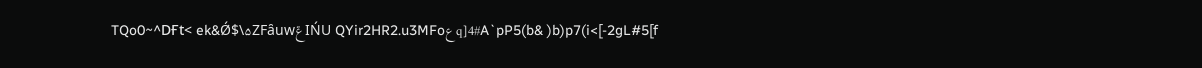TQo0~^DҒt< ek&Ǿ$\۵ZFȃuwݝIŃU QYir2HR2.u3MFoعq]4#A`pP5(b& )b)p7(i<[-2gL#5[f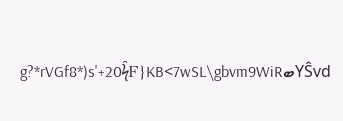g?*rVGf8*)s'+20ϟ̑F}KB<7wSL\gbvm9WiRބYŜvd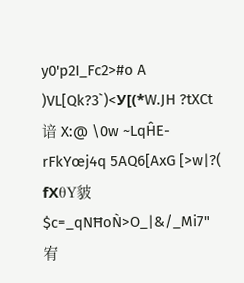y0'p2I_Fc2>#o A )VL[Qk?3`)<У[(*W.JH ?tXCt谙 X:@ \0w ~LqĤE-rFkYœj4q 5AQ6[AxG [>w|?( fХθY䝛$c=_qNĦoǸ>O_|&/_Mi7"宥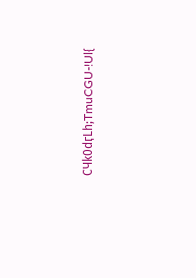CЧk0dӷLh;TmuCGU-!Ul{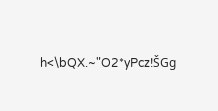h<\bQX.~"O2*yPcz!ŠGg